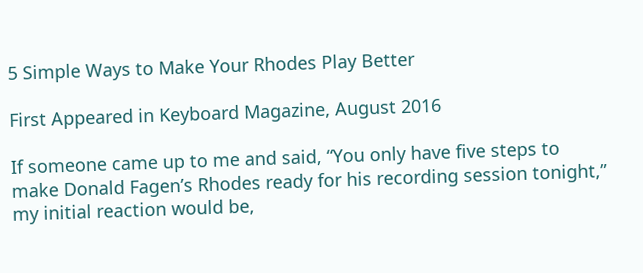5 Simple Ways to Make Your Rhodes Play Better

First Appeared in Keyboard Magazine, August 2016

If someone came up to me and said, “You only have five steps to make Donald Fagen’s Rhodes ready for his recording session tonight,” my initial reaction would be,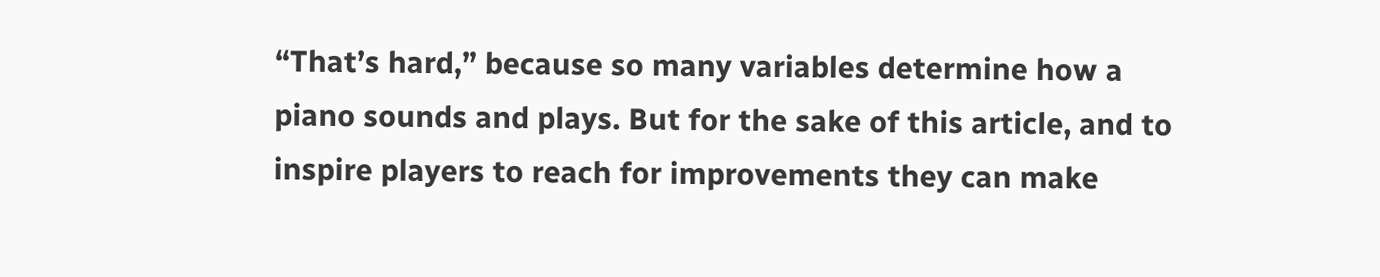“That’s hard,” because so many variables determine how a piano sounds and plays. But for the sake of this article, and to inspire players to reach for improvements they can make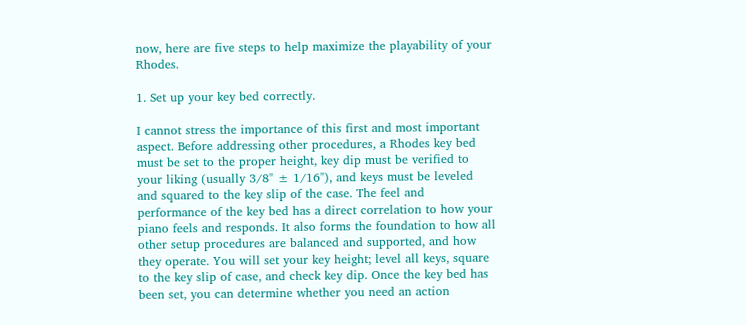now, here are five steps to help maximize the playability of your Rhodes.

1. Set up your key bed correctly.

I cannot stress the importance of this first and most important aspect. Before addressing other procedures, a Rhodes key bed must be set to the proper height, key dip must be verified to your liking (usually 3/8" ± 1/16"), and keys must be leveled and squared to the key slip of the case. The feel and performance of the key bed has a direct correlation to how your piano feels and responds. It also forms the foundation to how all other setup procedures are balanced and supported, and how they operate. You will set your key height; level all keys, square to the key slip of case, and check key dip. Once the key bed has been set, you can determine whether you need an action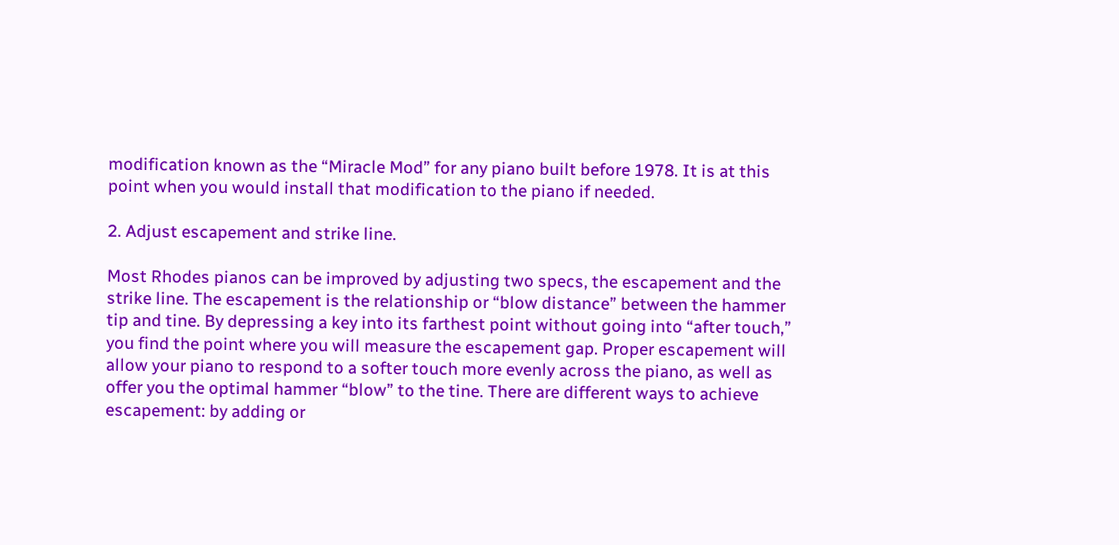modification known as the “Miracle Mod” for any piano built before 1978. It is at this point when you would install that modification to the piano if needed.

2. Adjust escapement and strike line.

Most Rhodes pianos can be improved by adjusting two specs, the escapement and the strike line. The escapement is the relationship or “blow distance” between the hammer tip and tine. By depressing a key into its farthest point without going into “after touch,” you find the point where you will measure the escapement gap. Proper escapement will allow your piano to respond to a softer touch more evenly across the piano, as well as offer you the optimal hammer “blow” to the tine. There are different ways to achieve escapement: by adding or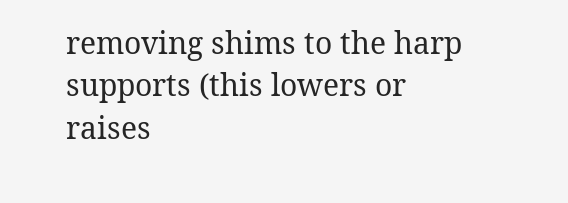removing shims to the harp supports (this lowers or raises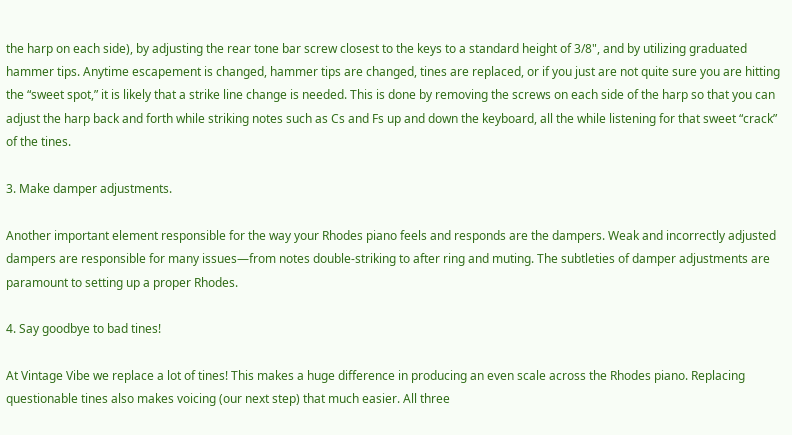the harp on each side), by adjusting the rear tone bar screw closest to the keys to a standard height of 3/8", and by utilizing graduated hammer tips. Anytime escapement is changed, hammer tips are changed, tines are replaced, or if you just are not quite sure you are hitting the “sweet spot,” it is likely that a strike line change is needed. This is done by removing the screws on each side of the harp so that you can adjust the harp back and forth while striking notes such as Cs and Fs up and down the keyboard, all the while listening for that sweet “crack” of the tines.

3. Make damper adjustments.

Another important element responsible for the way your Rhodes piano feels and responds are the dampers. Weak and incorrectly adjusted dampers are responsible for many issues—from notes double-striking to after ring and muting. The subtleties of damper adjustments are paramount to setting up a proper Rhodes.

4. Say goodbye to bad tines!

At Vintage Vibe we replace a lot of tines! This makes a huge difference in producing an even scale across the Rhodes piano. Replacing questionable tines also makes voicing (our next step) that much easier. All three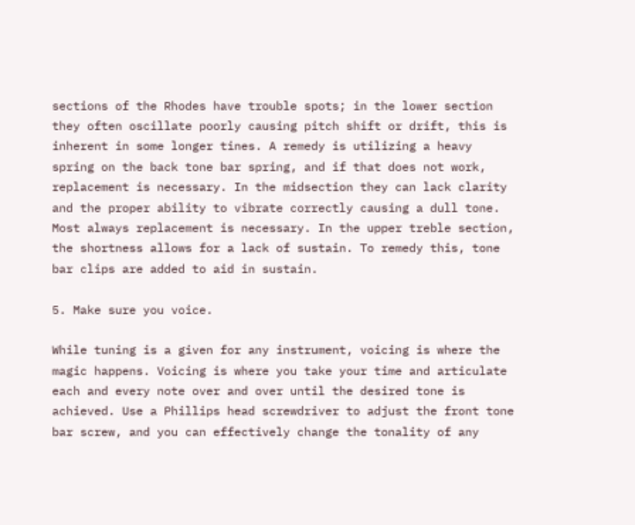sections of the Rhodes have trouble spots; in the lower section they often oscillate poorly causing pitch shift or drift, this is inherent in some longer tines. A remedy is utilizing a heavy spring on the back tone bar spring, and if that does not work, replacement is necessary. In the midsection they can lack clarity and the proper ability to vibrate correctly causing a dull tone. Most always replacement is necessary. In the upper treble section, the shortness allows for a lack of sustain. To remedy this, tone bar clips are added to aid in sustain.

5. Make sure you voice.

While tuning is a given for any instrument, voicing is where the magic happens. Voicing is where you take your time and articulate each and every note over and over until the desired tone is achieved. Use a Phillips head screwdriver to adjust the front tone bar screw, and you can effectively change the tonality of any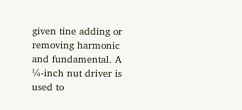given tine adding or removing harmonic and fundamental. A ¼-inch nut driver is used to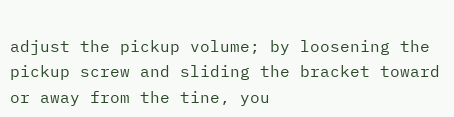adjust the pickup volume; by loosening the pickup screw and sliding the bracket toward or away from the tine, you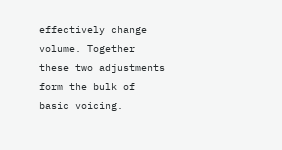effectively change volume. Together these two adjustments form the bulk of basic voicing.